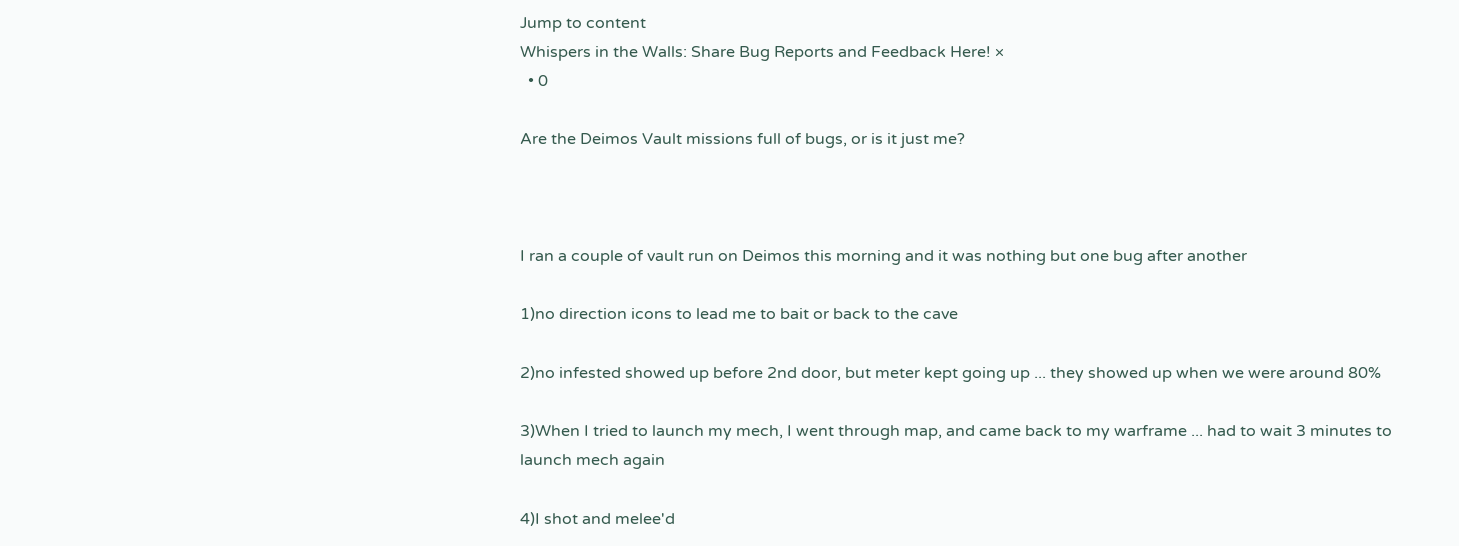Jump to content
Whispers in the Walls: Share Bug Reports and Feedback Here! ×
  • 0

Are the Deimos Vault missions full of bugs, or is it just me?



I ran a couple of vault run on Deimos this morning and it was nothing but one bug after another

1)no direction icons to lead me to bait or back to the cave

2)no infested showed up before 2nd door, but meter kept going up ... they showed up when we were around 80%

3)When I tried to launch my mech, I went through map, and came back to my warframe ... had to wait 3 minutes to launch mech again

4)I shot and melee'd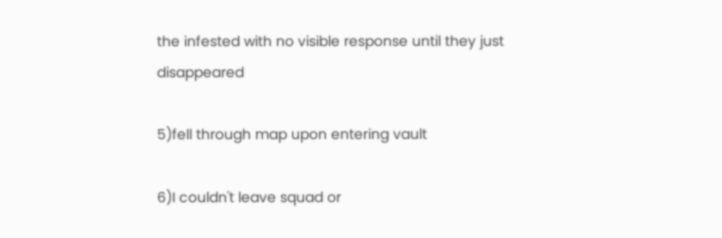the infested with no visible response until they just disappeared

5)fell through map upon entering vault

6)I couldn't leave squad or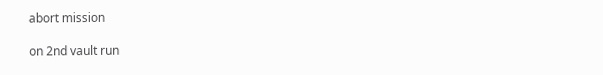abort mission

on 2nd vault run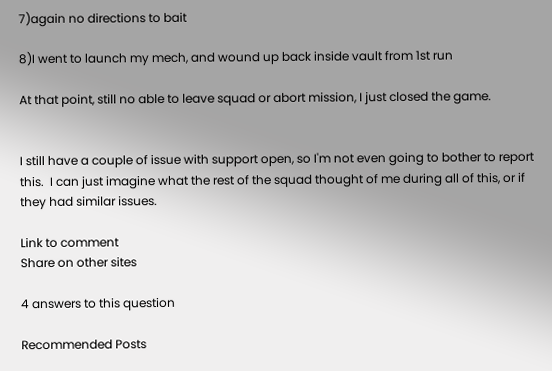7)again no directions to bait

8)I went to launch my mech, and wound up back inside vault from 1st run

At that point, still no able to leave squad or abort mission, I just closed the game.


I still have a couple of issue with support open, so I'm not even going to bother to report this.  I can just imagine what the rest of the squad thought of me during all of this, or if they had similar issues.

Link to comment
Share on other sites

4 answers to this question

Recommended Posts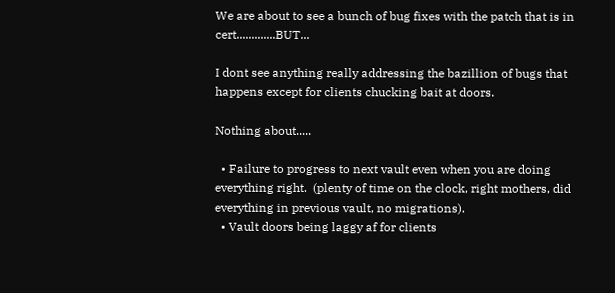We are about to see a bunch of bug fixes with the patch that is in cert.............BUT...

I dont see anything really addressing the bazillion of bugs that happens except for clients chucking bait at doors.

Nothing about.....

  • Failure to progress to next vault even when you are doing everything right.  (plenty of time on the clock, right mothers, did everything in previous vault, no migrations).
  • Vault doors being laggy af for clients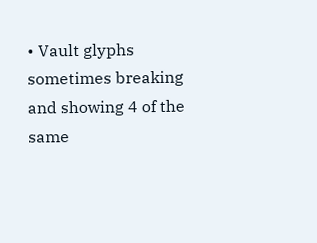• Vault glyphs sometimes breaking and showing 4 of the same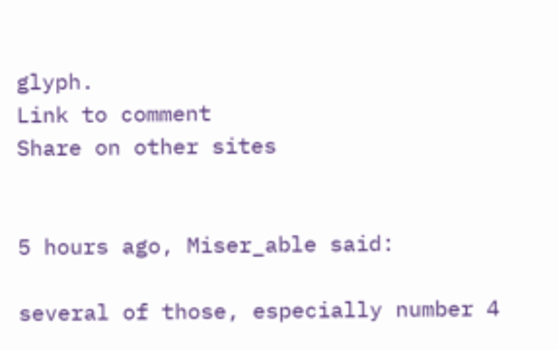glyph.
Link to comment
Share on other sites


5 hours ago, Miser_able said:

several of those, especially number 4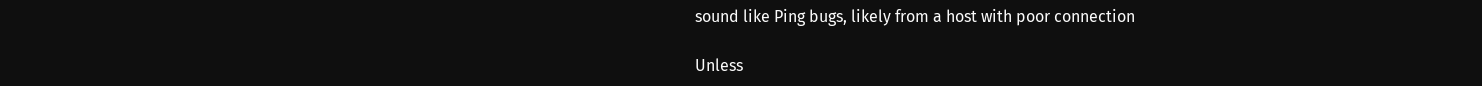sound like Ping bugs, likely from a host with poor connection

Unless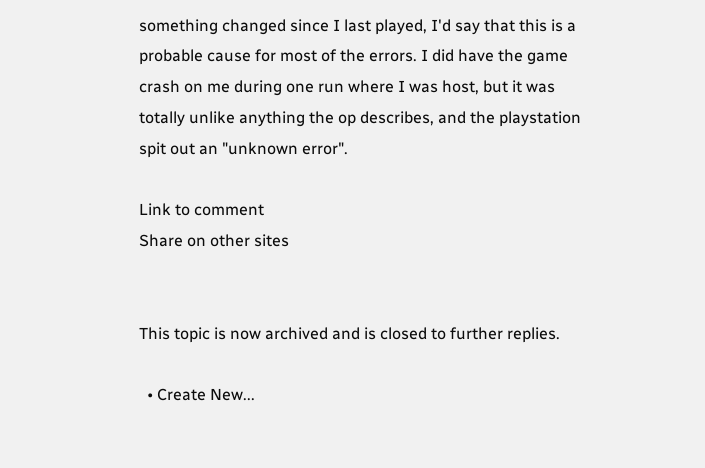something changed since I last played, I'd say that this is a probable cause for most of the errors. I did have the game crash on me during one run where I was host, but it was totally unlike anything the op describes, and the playstation spit out an "unknown error".

Link to comment
Share on other sites


This topic is now archived and is closed to further replies.

  • Create New...